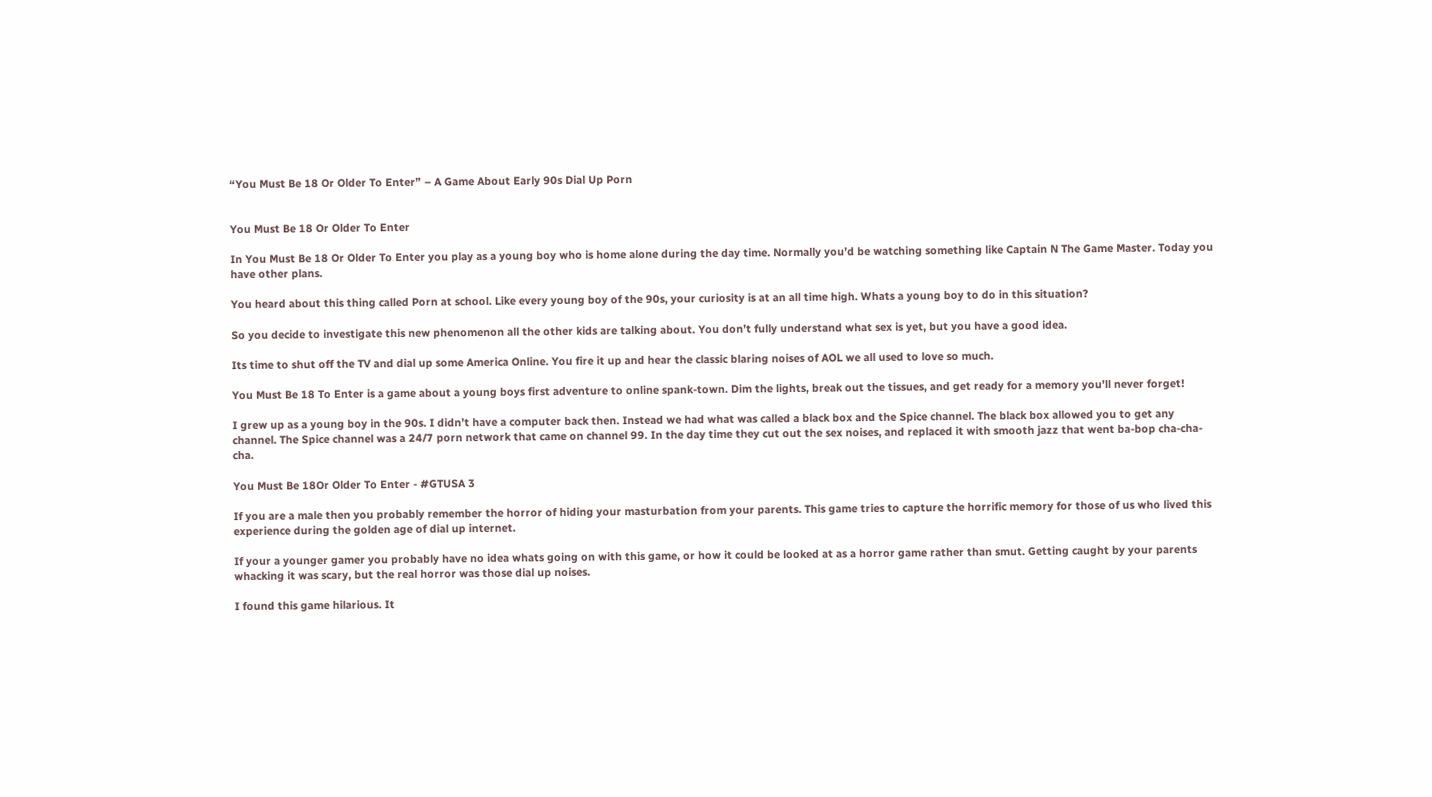“You Must Be 18 Or Older To Enter” – A Game About Early 90s Dial Up Porn


You Must Be 18 Or Older To Enter

In You Must Be 18 Or Older To Enter you play as a young boy who is home alone during the day time. Normally you’d be watching something like Captain N The Game Master. Today you have other plans.

You heard about this thing called Porn at school. Like every young boy of the 90s, your curiosity is at an all time high. Whats a young boy to do in this situation?

So you decide to investigate this new phenomenon all the other kids are talking about. You don’t fully understand what sex is yet, but you have a good idea.

Its time to shut off the TV and dial up some America Online. You fire it up and hear the classic blaring noises of AOL we all used to love so much.

You Must Be 18 To Enter is a game about a young boys first adventure to online spank-town. Dim the lights, break out the tissues, and get ready for a memory you’ll never forget!

I grew up as a young boy in the 90s. I didn’t have a computer back then. Instead we had what was called a black box and the Spice channel. The black box allowed you to get any channel. The Spice channel was a 24/7 porn network that came on channel 99. In the day time they cut out the sex noises, and replaced it with smooth jazz that went ba-bop cha-cha-cha.

You Must Be 18Or Older To Enter - #GTUSA 3

If you are a male then you probably remember the horror of hiding your masturbation from your parents. This game tries to capture the horrific memory for those of us who lived this experience during the golden age of dial up internet.

If your a younger gamer you probably have no idea whats going on with this game, or how it could be looked at as a horror game rather than smut. Getting caught by your parents whacking it was scary, but the real horror was those dial up noises.

I found this game hilarious. It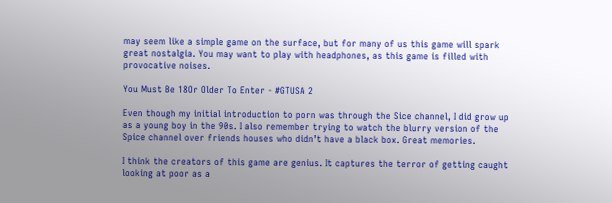may seem like a simple game on the surface, but for many of us this game will spark great nostalgia. You may want to play with headphones, as this game is filled with provocative noises.

You Must Be 18Or Older To Enter - #GTUSA 2

Even though my initial introduction to porn was through the Sice channel, I did grow up as a young boy in the 90s. I also remember trying to watch the blurry version of the Spice channel over friends houses who didn’t have a black box. Great memories.

I think the creators of this game are genius. It captures the terror of getting caught looking at poor as a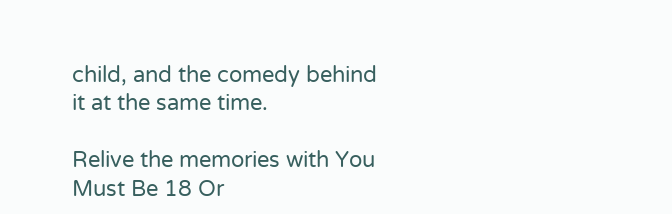child, and the comedy behind it at the same time.

Relive the memories with You Must Be 18 Or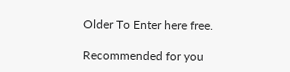Older To Enter here free.

Recommended for you